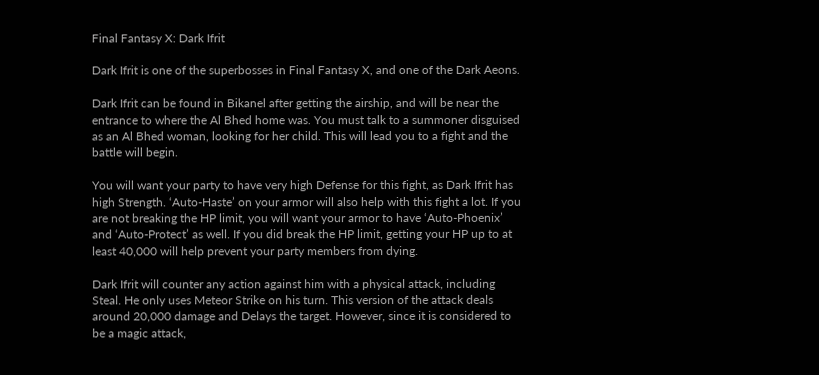Final Fantasy X: Dark Ifrit

Dark Ifrit is one of the superbosses in Final Fantasy X, and one of the Dark Aeons.

Dark Ifrit can be found in Bikanel after getting the airship, and will be near the entrance to where the Al Bhed home was. You must talk to a summoner disguised as an Al Bhed woman, looking for her child. This will lead you to a fight and the battle will begin.

You will want your party to have very high Defense for this fight, as Dark Ifrit has high Strength. ‘Auto-Haste’ on your armor will also help with this fight a lot. If you are not breaking the HP limit, you will want your armor to have ‘Auto-Phoenix’ and ‘Auto-Protect’ as well. If you did break the HP limit, getting your HP up to at least 40,000 will help prevent your party members from dying.

Dark Ifrit will counter any action against him with a physical attack, including Steal. He only uses Meteor Strike on his turn. This version of the attack deals around 20,000 damage and Delays the target. However, since it is considered to be a magic attack,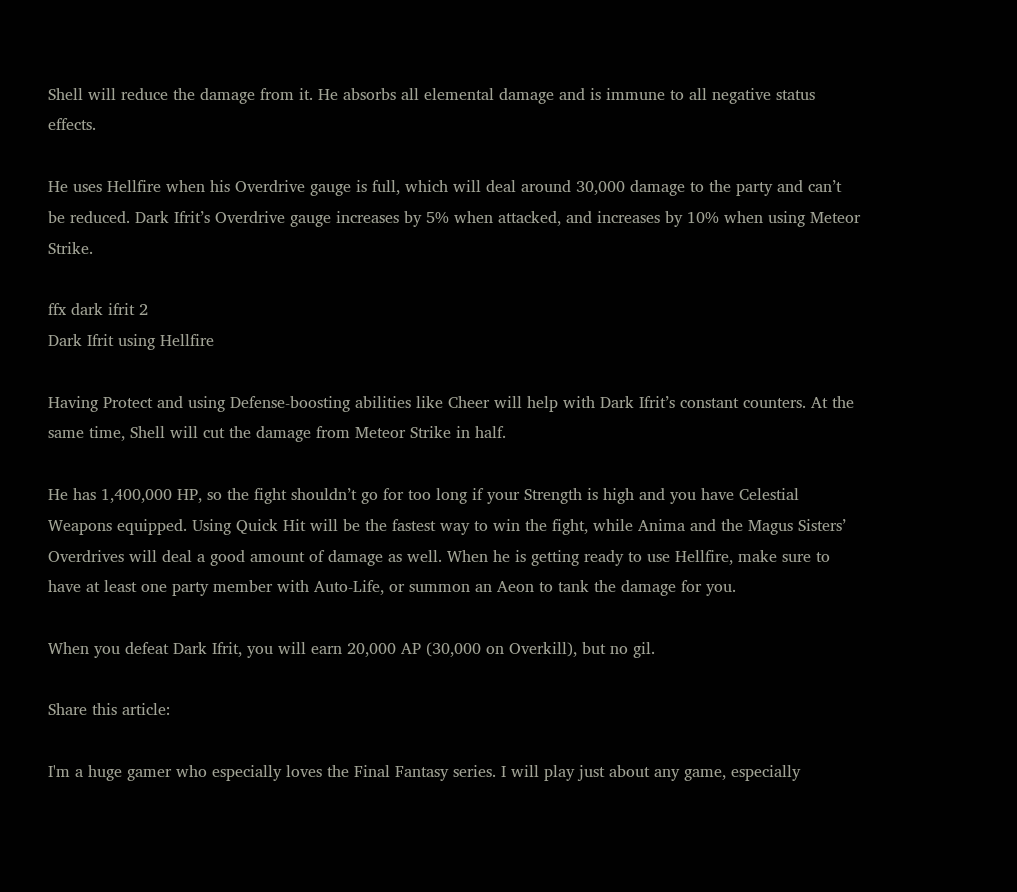Shell will reduce the damage from it. He absorbs all elemental damage and is immune to all negative status effects.

He uses Hellfire when his Overdrive gauge is full, which will deal around 30,000 damage to the party and can’t be reduced. Dark Ifrit’s Overdrive gauge increases by 5% when attacked, and increases by 10% when using Meteor Strike.

ffx dark ifrit 2
Dark Ifrit using Hellfire

Having Protect and using Defense-boosting abilities like Cheer will help with Dark Ifrit’s constant counters. At the same time, Shell will cut the damage from Meteor Strike in half.

He has 1,400,000 HP, so the fight shouldn’t go for too long if your Strength is high and you have Celestial Weapons equipped. Using Quick Hit will be the fastest way to win the fight, while Anima and the Magus Sisters’ Overdrives will deal a good amount of damage as well. When he is getting ready to use Hellfire, make sure to have at least one party member with Auto-Life, or summon an Aeon to tank the damage for you.

When you defeat Dark Ifrit, you will earn 20,000 AP (30,000 on Overkill), but no gil.

Share this article:

I'm a huge gamer who especially loves the Final Fantasy series. I will play just about any game, especially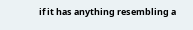if it has anything resembling a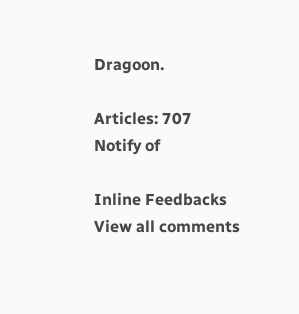Dragoon.

Articles: 707
Notify of

Inline Feedbacks
View all comments